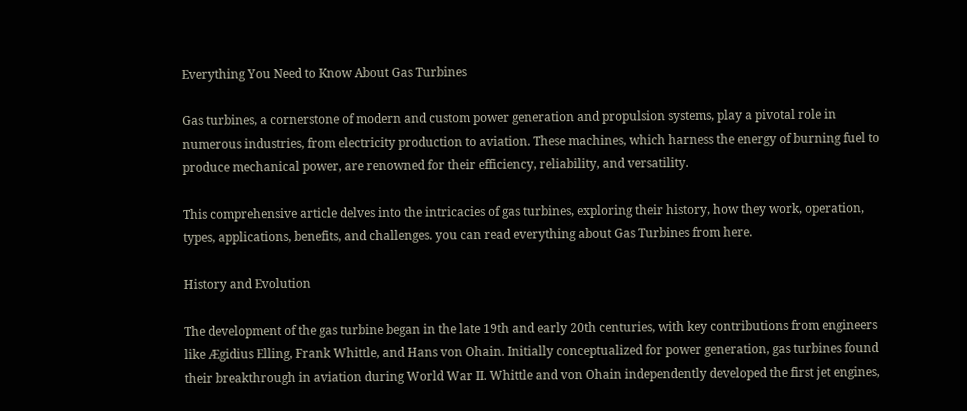Everything You Need to Know About Gas Turbines

Gas turbines, a cornerstone of modern and custom power generation and propulsion systems, play a pivotal role in numerous industries, from electricity production to aviation. These machines, which harness the energy of burning fuel to produce mechanical power, are renowned for their efficiency, reliability, and versatility.

This comprehensive article delves into the intricacies of gas turbines, exploring their history, how they work, operation, types, applications, benefits, and challenges. you can read everything about Gas Turbines from here.

History and Evolution

The development of the gas turbine began in the late 19th and early 20th centuries, with key contributions from engineers like Ægidius Elling, Frank Whittle, and Hans von Ohain. Initially conceptualized for power generation, gas turbines found their breakthrough in aviation during World War II. Whittle and von Ohain independently developed the first jet engines,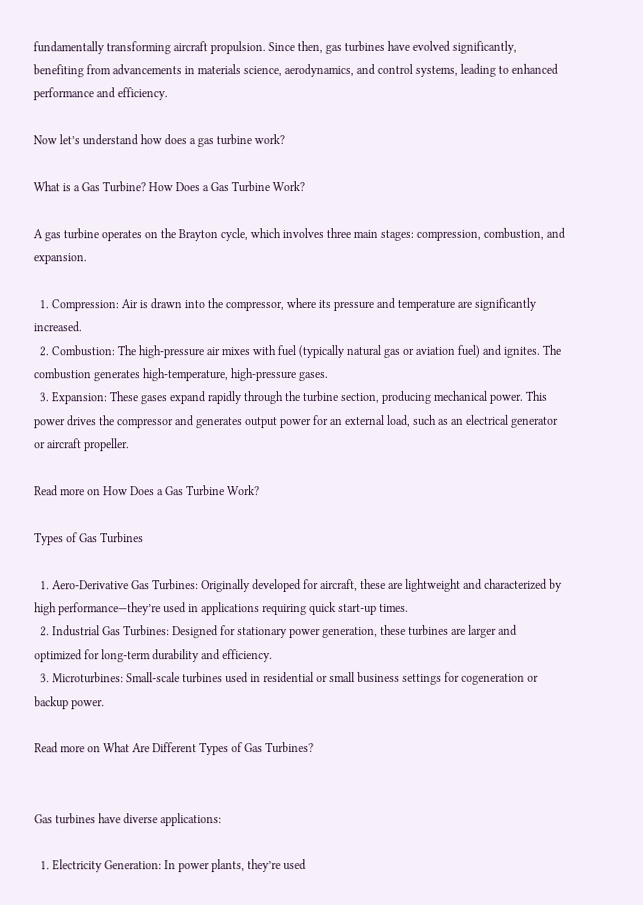fundamentally transforming aircraft propulsion. Since then, gas turbines have evolved significantly, benefiting from advancements in materials science, aerodynamics, and control systems, leading to enhanced performance and efficiency.

Now let’s understand how does a gas turbine work?

What is a Gas Turbine? How Does a Gas Turbine Work?

A gas turbine operates on the Brayton cycle, which involves three main stages: compression, combustion, and expansion.

  1. Compression: Air is drawn into the compressor, where its pressure and temperature are significantly increased.
  2. Combustion: The high-pressure air mixes with fuel (typically natural gas or aviation fuel) and ignites. The combustion generates high-temperature, high-pressure gases.
  3. Expansion: These gases expand rapidly through the turbine section, producing mechanical power. This power drives the compressor and generates output power for an external load, such as an electrical generator or aircraft propeller.

Read more on How Does a Gas Turbine Work?

Types of Gas Turbines

  1. Aero-Derivative Gas Turbines: Originally developed for aircraft, these are lightweight and characterized by high performance—they’re used in applications requiring quick start-up times.
  2. Industrial Gas Turbines: Designed for stationary power generation, these turbines are larger and optimized for long-term durability and efficiency.
  3. Microturbines: Small-scale turbines used in residential or small business settings for cogeneration or backup power.

Read more on What Are Different Types of Gas Turbines?


Gas turbines have diverse applications:

  1. Electricity Generation: In power plants, they’re used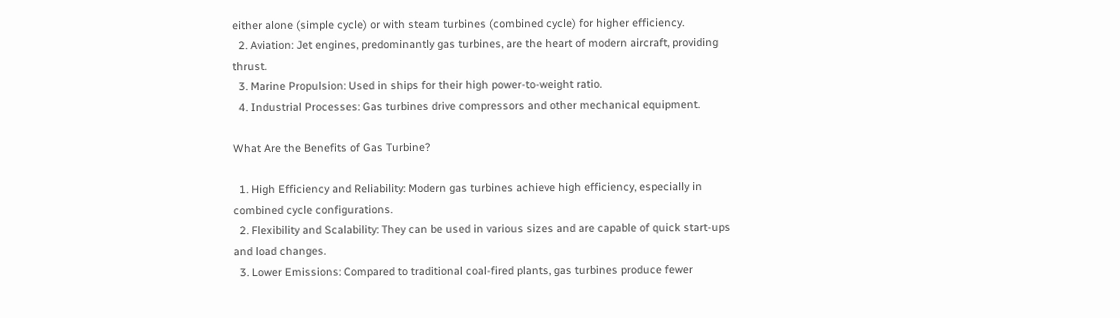either alone (simple cycle) or with steam turbines (combined cycle) for higher efficiency.
  2. Aviation: Jet engines, predominantly gas turbines, are the heart of modern aircraft, providing thrust.
  3. Marine Propulsion: Used in ships for their high power-to-weight ratio.
  4. Industrial Processes: Gas turbines drive compressors and other mechanical equipment.

What Are the Benefits of Gas Turbine?

  1. High Efficiency and Reliability: Modern gas turbines achieve high efficiency, especially in combined cycle configurations.
  2. Flexibility and Scalability: They can be used in various sizes and are capable of quick start-ups and load changes.
  3. Lower Emissions: Compared to traditional coal-fired plants, gas turbines produce fewer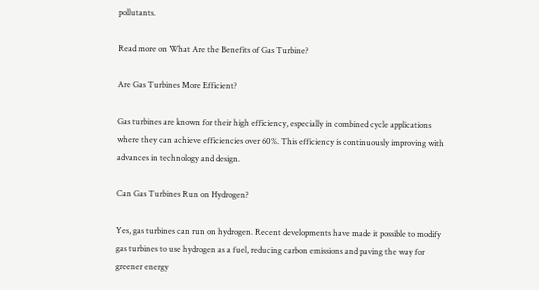pollutants.

Read more on What Are the Benefits of Gas Turbine?

Are Gas Turbines More Efficient?

Gas turbines are known for their high efficiency, especially in combined cycle applications where they can achieve efficiencies over 60%. This efficiency is continuously improving with advances in technology and design.

Can Gas Turbines Run on Hydrogen?

Yes, gas turbines can run on hydrogen. Recent developments have made it possible to modify gas turbines to use hydrogen as a fuel, reducing carbon emissions and paving the way for greener energy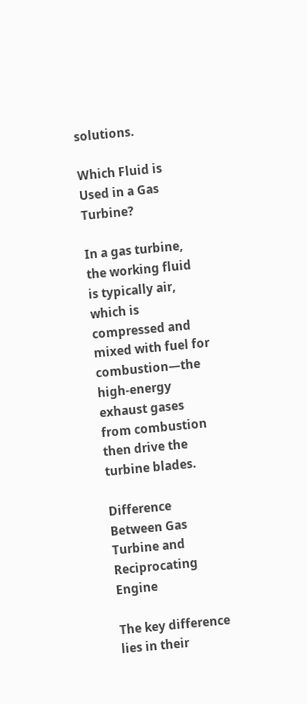solutions.

Which Fluid is Used in a Gas Turbine?

In a gas turbine, the working fluid is typically air, which is compressed and mixed with fuel for combustion—the high-energy exhaust gases from combustion then drive the turbine blades.

Difference Between Gas Turbine and Reciprocating Engine

The key difference lies in their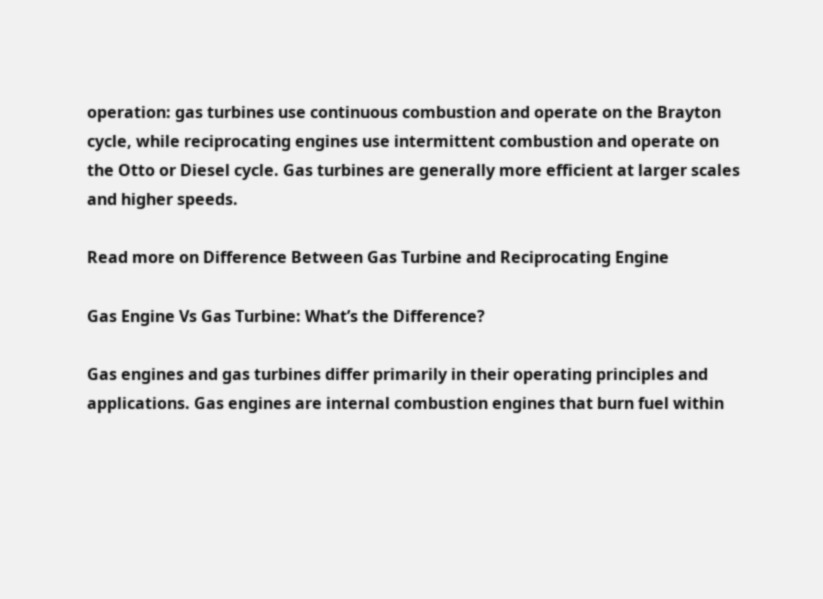operation: gas turbines use continuous combustion and operate on the Brayton cycle, while reciprocating engines use intermittent combustion and operate on the Otto or Diesel cycle. Gas turbines are generally more efficient at larger scales and higher speeds.

Read more on Difference Between Gas Turbine and Reciprocating Engine

Gas Engine Vs Gas Turbine: What’s the Difference?

Gas engines and gas turbines differ primarily in their operating principles and applications. Gas engines are internal combustion engines that burn fuel within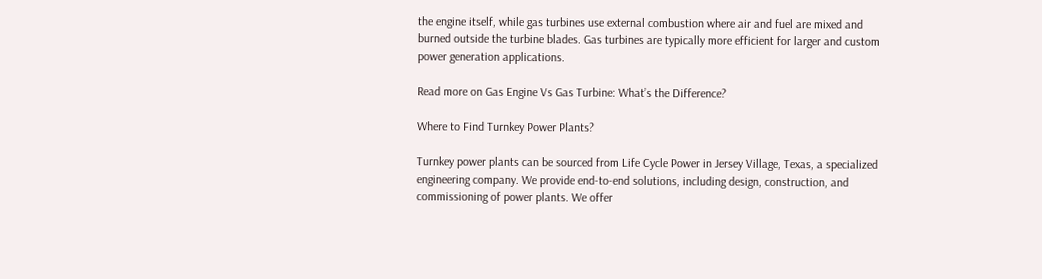the engine itself, while gas turbines use external combustion where air and fuel are mixed and burned outside the turbine blades. Gas turbines are typically more efficient for larger and custom power generation applications.

Read more on Gas Engine Vs Gas Turbine: What’s the Difference?

Where to Find Turnkey Power Plants?

Turnkey power plants can be sourced from Life Cycle Power in Jersey Village, Texas, a specialized engineering company. We provide end-to-end solutions, including design, construction, and commissioning of power plants. We offer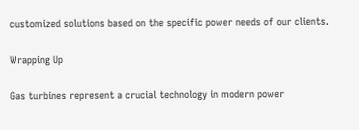customized solutions based on the specific power needs of our clients.

Wrapping Up

Gas turbines represent a crucial technology in modern power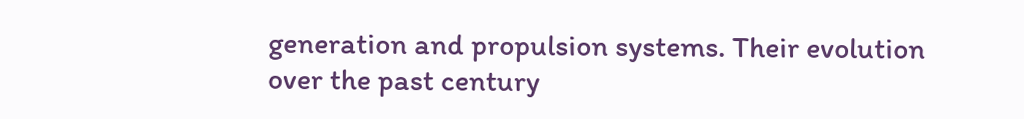generation and propulsion systems. Their evolution over the past century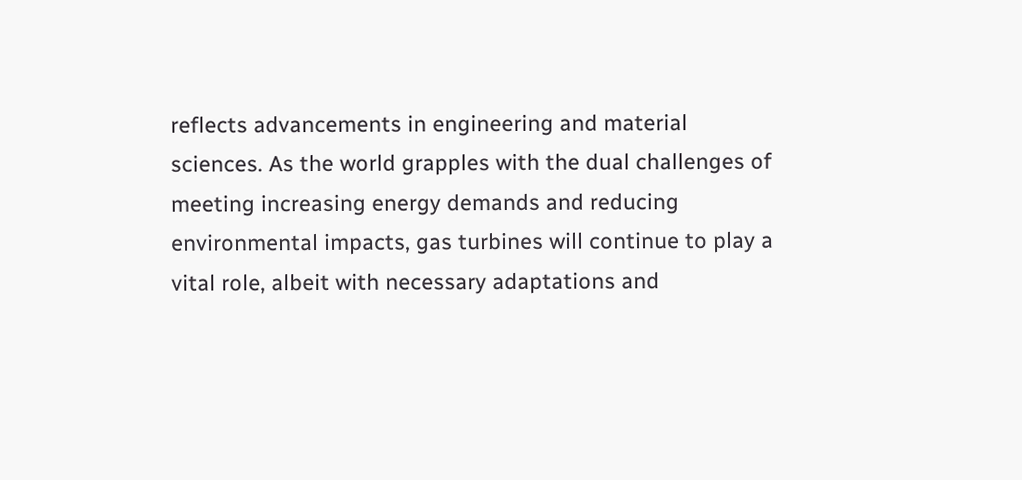reflects advancements in engineering and material sciences. As the world grapples with the dual challenges of meeting increasing energy demands and reducing environmental impacts, gas turbines will continue to play a vital role, albeit with necessary adaptations and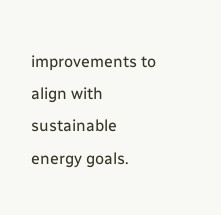improvements to align with sustainable energy goals.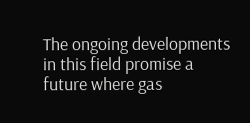The ongoing developments in this field promise a future where gas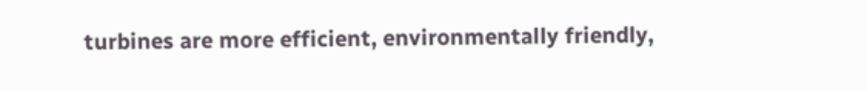turbines are more efficient, environmentally friendly,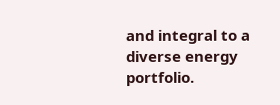and integral to a diverse energy portfolio.